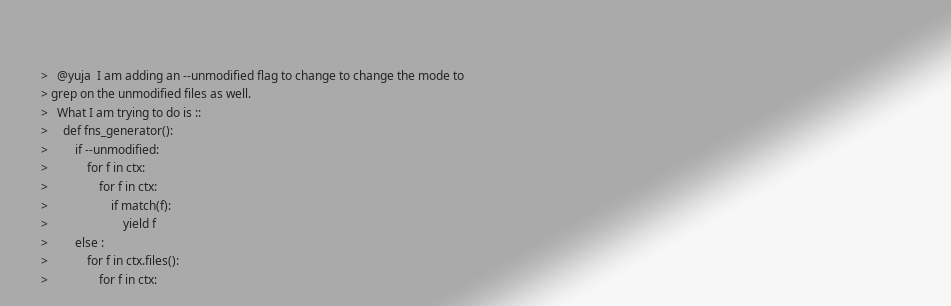>   @yuja  I am adding an --unmodified flag to change to change the mode to
> grep on the unmodified files as well.
>   What I am trying to do is ::
>     def fns_generator():
>         if --unmodified:
>             for f in ctx:
>                 for f in ctx:
>                     if match(f):
>                         yield f
>         else :
>             for f in ctx.files():
>                 for f in ctx: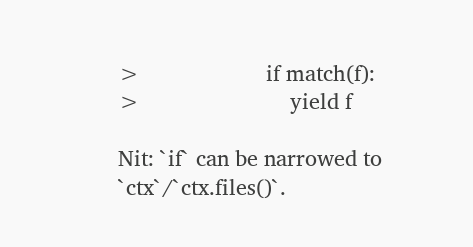>                     if match(f):
>                         yield f

Nit: `if` can be narrowed to `ctx`/`ctx.files()`.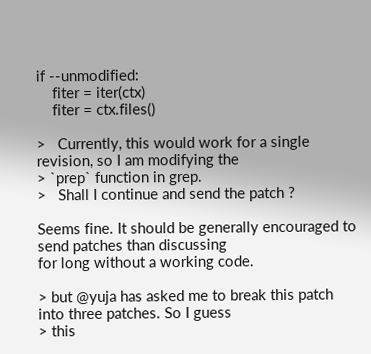if --unmodified:
    fiter = iter(ctx)
    fiter = ctx.files()

>   Currently, this would work for a single revision, so I am modifying the
> `prep` function in grep.
>   Shall I continue and send the patch ?

Seems fine. It should be generally encouraged to send patches than discussing
for long without a working code.

> but @yuja has asked me to break this patch into three patches. So I guess
> this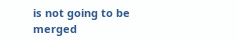is not going to be merged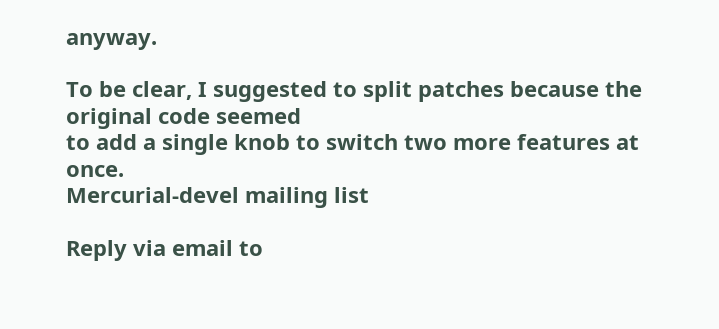anyway.

To be clear, I suggested to split patches because the original code seemed
to add a single knob to switch two more features at once.
Mercurial-devel mailing list

Reply via email to